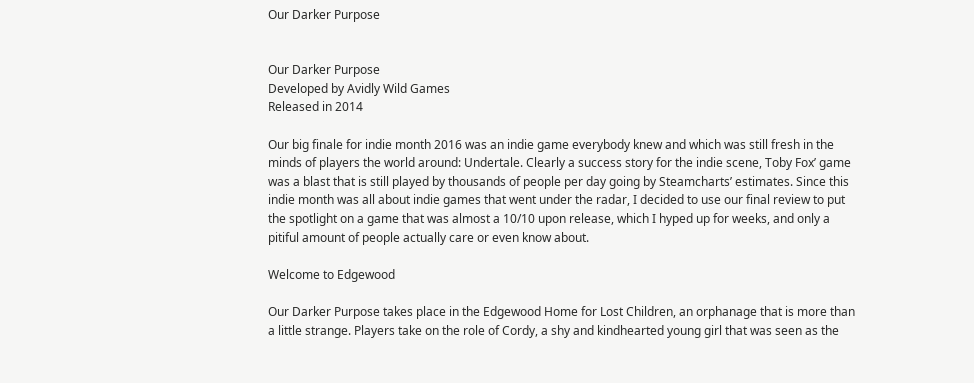Our Darker Purpose


Our Darker Purpose
Developed by Avidly Wild Games
Released in 2014

Our big finale for indie month 2016 was an indie game everybody knew and which was still fresh in the minds of players the world around: Undertale. Clearly a success story for the indie scene, Toby Fox’ game was a blast that is still played by thousands of people per day going by Steamcharts’ estimates. Since this indie month was all about indie games that went under the radar, I decided to use our final review to put the spotlight on a game that was almost a 10/10 upon release, which I hyped up for weeks, and only a pitiful amount of people actually care or even know about.

Welcome to Edgewood

Our Darker Purpose takes place in the Edgewood Home for Lost Children, an orphanage that is more than a little strange. Players take on the role of Cordy, a shy and kindhearted young girl that was seen as the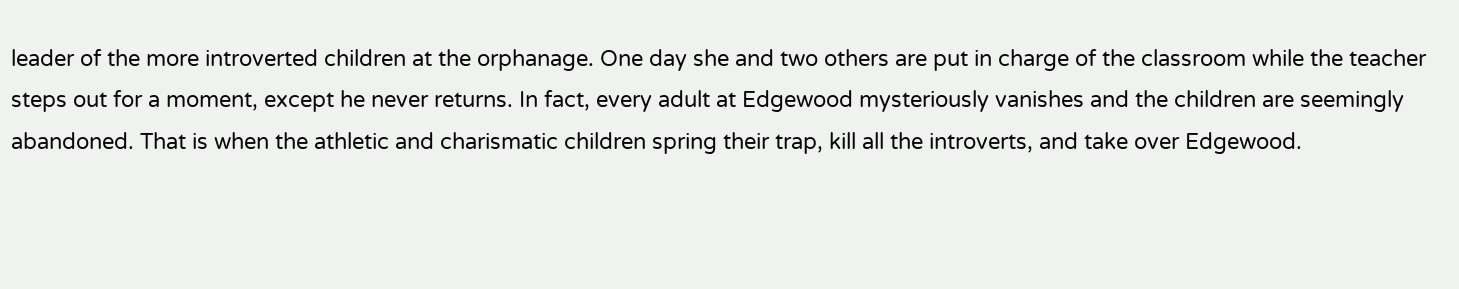leader of the more introverted children at the orphanage. One day she and two others are put in charge of the classroom while the teacher steps out for a moment, except he never returns. In fact, every adult at Edgewood mysteriously vanishes and the children are seemingly abandoned. That is when the athletic and charismatic children spring their trap, kill all the introverts, and take over Edgewood.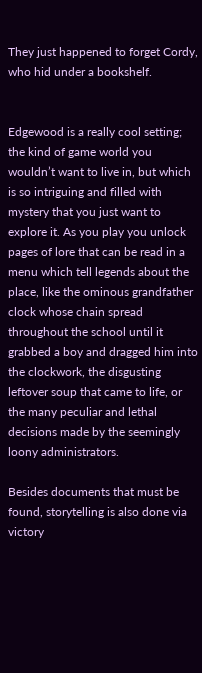They just happened to forget Cordy, who hid under a bookshelf.


Edgewood is a really cool setting; the kind of game world you wouldn’t want to live in, but which is so intriguing and filled with mystery that you just want to explore it. As you play you unlock pages of lore that can be read in a menu which tell legends about the place, like the ominous grandfather clock whose chain spread throughout the school until it grabbed a boy and dragged him into the clockwork, the disgusting leftover soup that came to life, or the many peculiar and lethal decisions made by the seemingly loony administrators.

Besides documents that must be found, storytelling is also done via victory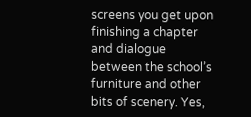screens you get upon finishing a chapter and dialogue between the school’s furniture and other bits of scenery. Yes,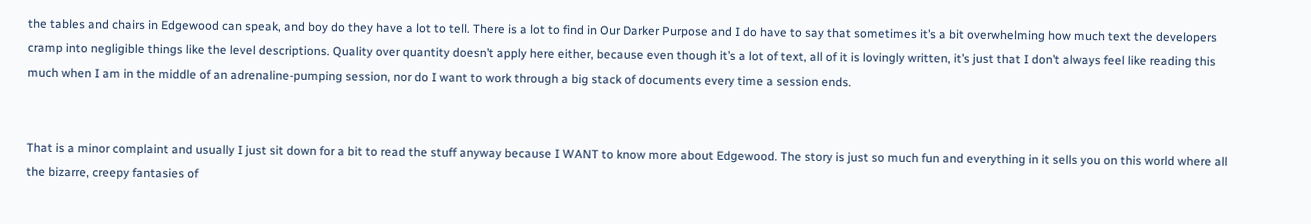the tables and chairs in Edgewood can speak, and boy do they have a lot to tell. There is a lot to find in Our Darker Purpose and I do have to say that sometimes it’s a bit overwhelming how much text the developers cramp into negligible things like the level descriptions. Quality over quantity doesn’t apply here either, because even though it’s a lot of text, all of it is lovingly written, it’s just that I don’t always feel like reading this much when I am in the middle of an adrenaline-pumping session, nor do I want to work through a big stack of documents every time a session ends.


That is a minor complaint and usually I just sit down for a bit to read the stuff anyway because I WANT to know more about Edgewood. The story is just so much fun and everything in it sells you on this world where all the bizarre, creepy fantasies of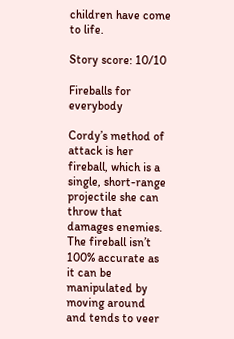children have come to life.

Story score: 10/10

Fireballs for everybody

Cordy’s method of attack is her fireball, which is a single, short-range projectile she can throw that damages enemies. The fireball isn’t 100% accurate as it can be manipulated by moving around and tends to veer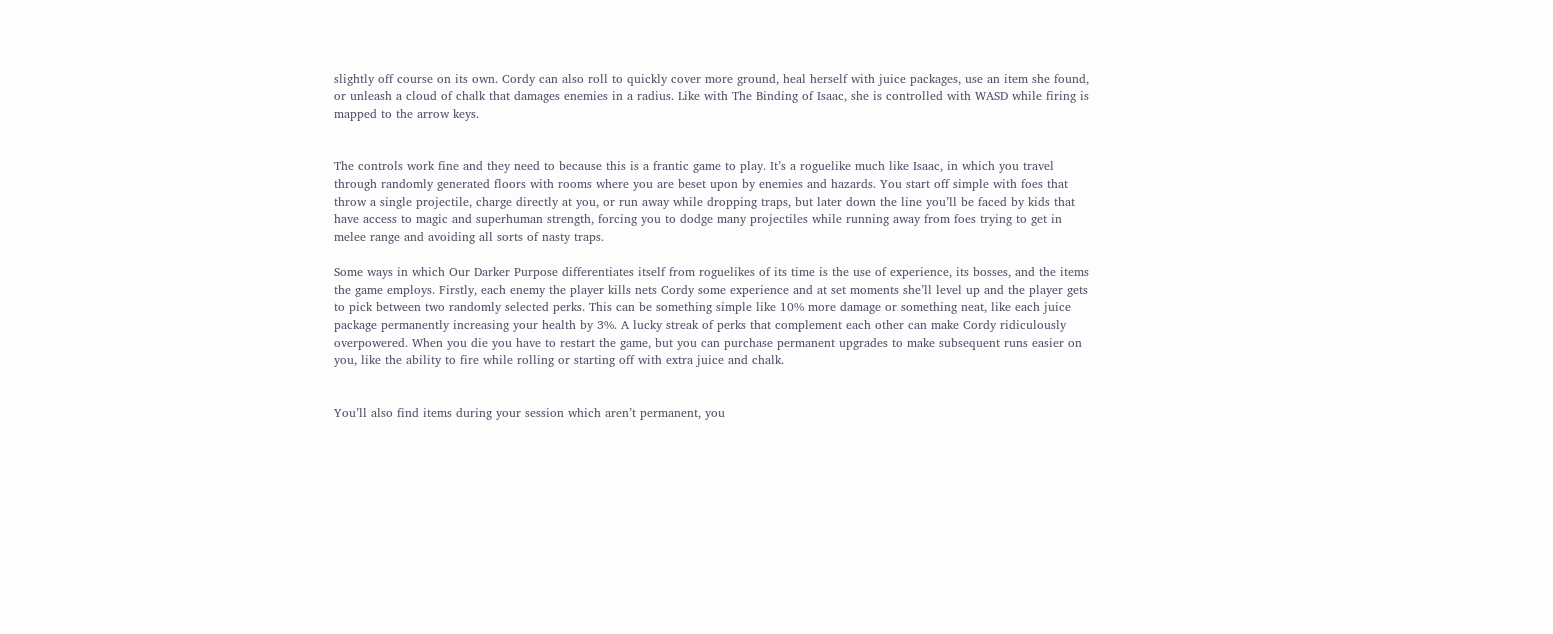slightly off course on its own. Cordy can also roll to quickly cover more ground, heal herself with juice packages, use an item she found, or unleash a cloud of chalk that damages enemies in a radius. Like with The Binding of Isaac, she is controlled with WASD while firing is mapped to the arrow keys.


The controls work fine and they need to because this is a frantic game to play. It’s a roguelike much like Isaac, in which you travel through randomly generated floors with rooms where you are beset upon by enemies and hazards. You start off simple with foes that throw a single projectile, charge directly at you, or run away while dropping traps, but later down the line you’ll be faced by kids that have access to magic and superhuman strength, forcing you to dodge many projectiles while running away from foes trying to get in melee range and avoiding all sorts of nasty traps.

Some ways in which Our Darker Purpose differentiates itself from roguelikes of its time is the use of experience, its bosses, and the items the game employs. Firstly, each enemy the player kills nets Cordy some experience and at set moments she’ll level up and the player gets to pick between two randomly selected perks. This can be something simple like 10% more damage or something neat, like each juice package permanently increasing your health by 3%. A lucky streak of perks that complement each other can make Cordy ridiculously overpowered. When you die you have to restart the game, but you can purchase permanent upgrades to make subsequent runs easier on you, like the ability to fire while rolling or starting off with extra juice and chalk.


You’ll also find items during your session which aren’t permanent, you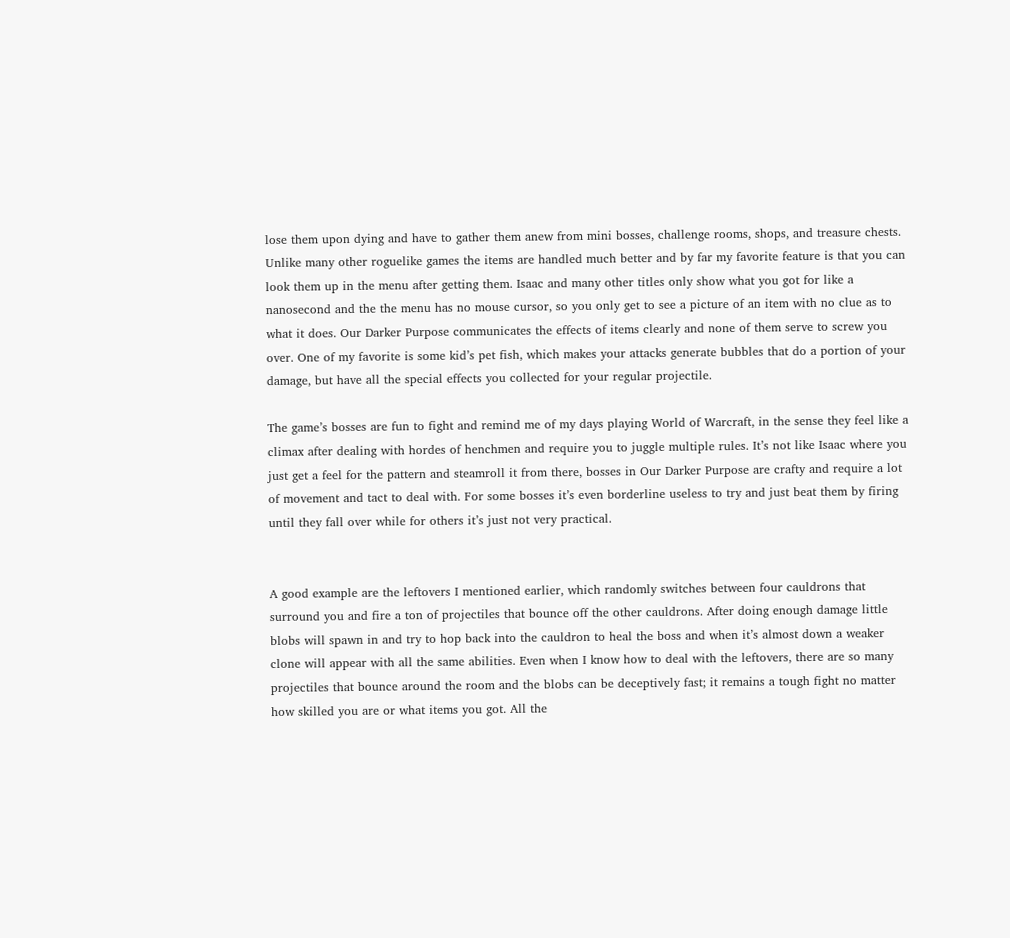lose them upon dying and have to gather them anew from mini bosses, challenge rooms, shops, and treasure chests. Unlike many other roguelike games the items are handled much better and by far my favorite feature is that you can look them up in the menu after getting them. Isaac and many other titles only show what you got for like a nanosecond and the the menu has no mouse cursor, so you only get to see a picture of an item with no clue as to what it does. Our Darker Purpose communicates the effects of items clearly and none of them serve to screw you over. One of my favorite is some kid’s pet fish, which makes your attacks generate bubbles that do a portion of your damage, but have all the special effects you collected for your regular projectile.

The game’s bosses are fun to fight and remind me of my days playing World of Warcraft, in the sense they feel like a climax after dealing with hordes of henchmen and require you to juggle multiple rules. It’s not like Isaac where you just get a feel for the pattern and steamroll it from there, bosses in Our Darker Purpose are crafty and require a lot of movement and tact to deal with. For some bosses it’s even borderline useless to try and just beat them by firing until they fall over while for others it’s just not very practical.


A good example are the leftovers I mentioned earlier, which randomly switches between four cauldrons that surround you and fire a ton of projectiles that bounce off the other cauldrons. After doing enough damage little blobs will spawn in and try to hop back into the cauldron to heal the boss and when it’s almost down a weaker clone will appear with all the same abilities. Even when I know how to deal with the leftovers, there are so many projectiles that bounce around the room and the blobs can be deceptively fast; it remains a tough fight no matter how skilled you are or what items you got. All the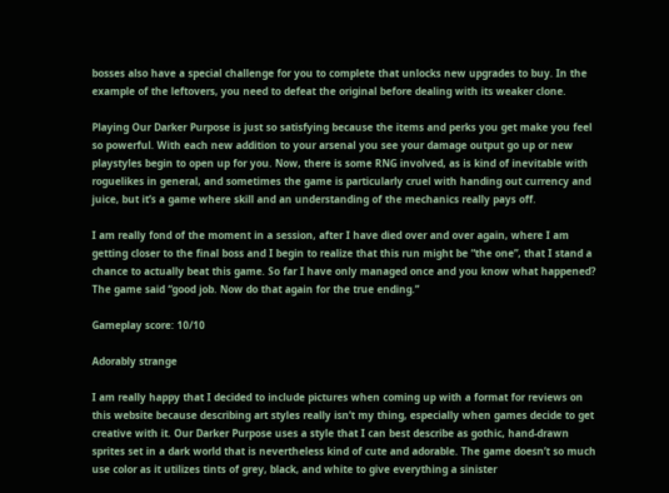bosses also have a special challenge for you to complete that unlocks new upgrades to buy. In the example of the leftovers, you need to defeat the original before dealing with its weaker clone.

Playing Our Darker Purpose is just so satisfying because the items and perks you get make you feel so powerful. With each new addition to your arsenal you see your damage output go up or new playstyles begin to open up for you. Now, there is some RNG involved, as is kind of inevitable with roguelikes in general, and sometimes the game is particularly cruel with handing out currency and juice, but it’s a game where skill and an understanding of the mechanics really pays off.

I am really fond of the moment in a session, after I have died over and over again, where I am getting closer to the final boss and I begin to realize that this run might be “the one”, that I stand a chance to actually beat this game. So far I have only managed once and you know what happened? The game said “good job. Now do that again for the true ending.”

Gameplay score: 10/10

Adorably strange

I am really happy that I decided to include pictures when coming up with a format for reviews on this website because describing art styles really isn’t my thing, especially when games decide to get creative with it. Our Darker Purpose uses a style that I can best describe as gothic, hand-drawn sprites set in a dark world that is nevertheless kind of cute and adorable. The game doesn’t so much use color as it utilizes tints of grey, black, and white to give everything a sinister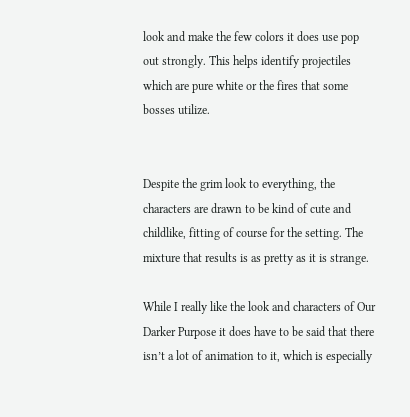look and make the few colors it does use pop out strongly. This helps identify projectiles which are pure white or the fires that some bosses utilize.


Despite the grim look to everything, the characters are drawn to be kind of cute and childlike, fitting of course for the setting. The mixture that results is as pretty as it is strange.

While I really like the look and characters of Our Darker Purpose it does have to be said that there isn’t a lot of animation to it, which is especially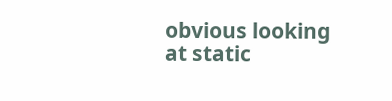obvious looking at static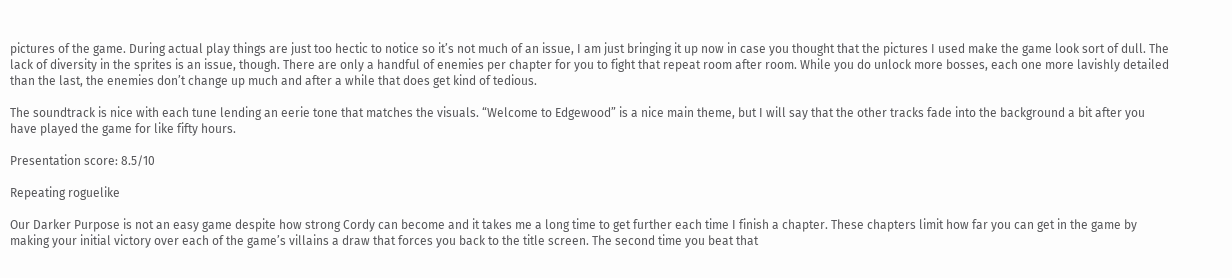pictures of the game. During actual play things are just too hectic to notice so it’s not much of an issue, I am just bringing it up now in case you thought that the pictures I used make the game look sort of dull. The lack of diversity in the sprites is an issue, though. There are only a handful of enemies per chapter for you to fight that repeat room after room. While you do unlock more bosses, each one more lavishly detailed than the last, the enemies don’t change up much and after a while that does get kind of tedious.

The soundtrack is nice with each tune lending an eerie tone that matches the visuals. “Welcome to Edgewood” is a nice main theme, but I will say that the other tracks fade into the background a bit after you have played the game for like fifty hours.

Presentation score: 8.5/10

Repeating roguelike

Our Darker Purpose is not an easy game despite how strong Cordy can become and it takes me a long time to get further each time I finish a chapter. These chapters limit how far you can get in the game by making your initial victory over each of the game’s villains a draw that forces you back to the title screen. The second time you beat that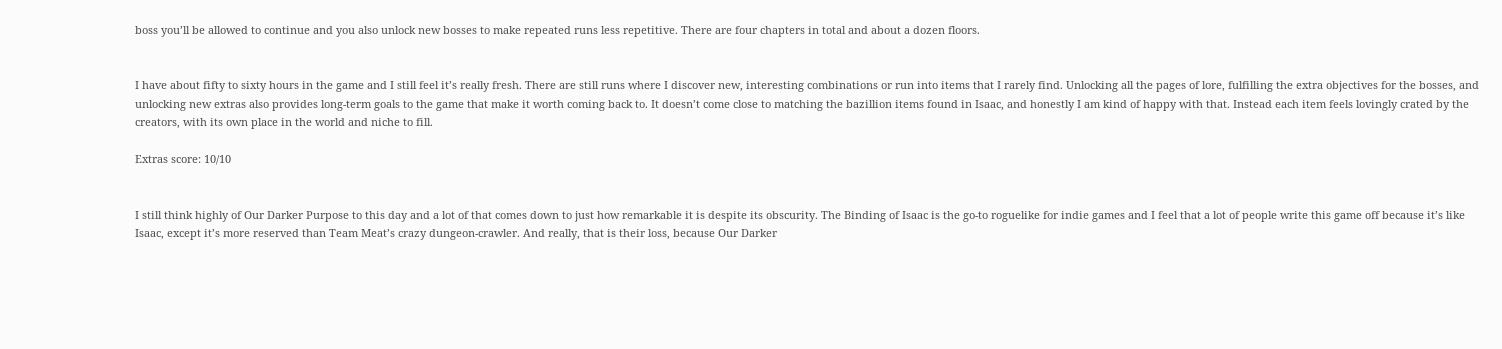boss you’ll be allowed to continue and you also unlock new bosses to make repeated runs less repetitive. There are four chapters in total and about a dozen floors.


I have about fifty to sixty hours in the game and I still feel it’s really fresh. There are still runs where I discover new, interesting combinations or run into items that I rarely find. Unlocking all the pages of lore, fulfilling the extra objectives for the bosses, and unlocking new extras also provides long-term goals to the game that make it worth coming back to. It doesn’t come close to matching the bazillion items found in Isaac, and honestly I am kind of happy with that. Instead each item feels lovingly crated by the creators, with its own place in the world and niche to fill.

Extras score: 10/10


I still think highly of Our Darker Purpose to this day and a lot of that comes down to just how remarkable it is despite its obscurity. The Binding of Isaac is the go-to roguelike for indie games and I feel that a lot of people write this game off because it’s like Isaac, except it’s more reserved than Team Meat’s crazy dungeon-crawler. And really, that is their loss, because Our Darker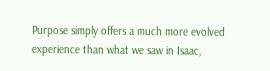Purpose simply offers a much more evolved experience than what we saw in Isaac,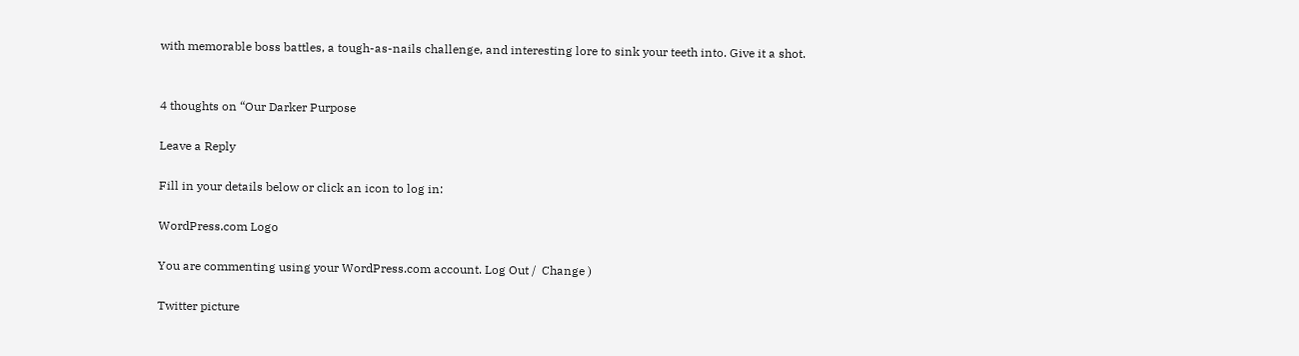with memorable boss battles, a tough-as-nails challenge, and interesting lore to sink your teeth into. Give it a shot.


4 thoughts on “Our Darker Purpose

Leave a Reply

Fill in your details below or click an icon to log in:

WordPress.com Logo

You are commenting using your WordPress.com account. Log Out /  Change )

Twitter picture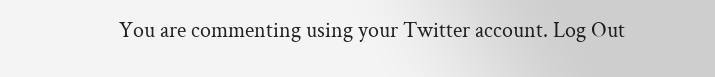You are commenting using your Twitter account. Log Out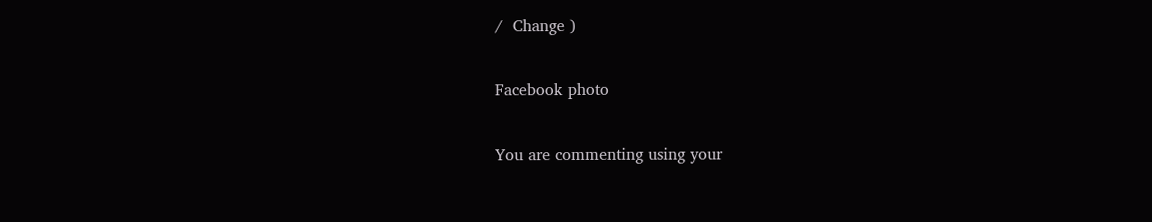/  Change )

Facebook photo

You are commenting using your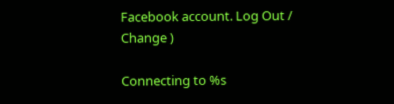Facebook account. Log Out /  Change )

Connecting to %s